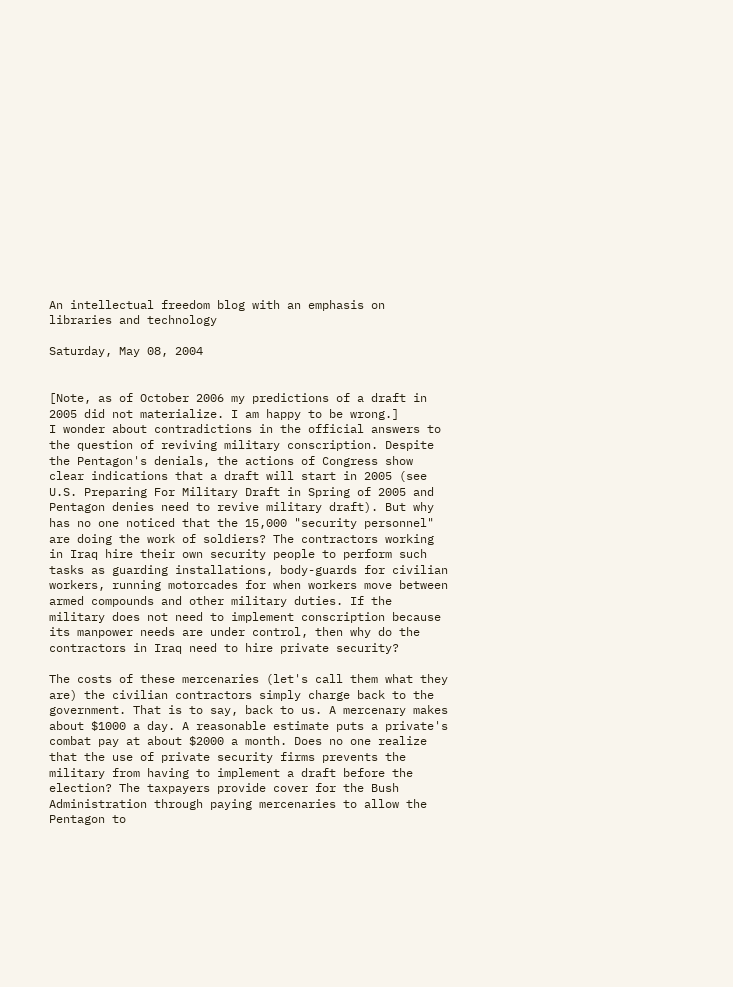An intellectual freedom blog with an emphasis on libraries and technology

Saturday, May 08, 2004


[Note, as of October 2006 my predictions of a draft in 2005 did not materialize. I am happy to be wrong.]
I wonder about contradictions in the official answers to the question of reviving military conscription. Despite the Pentagon's denials, the actions of Congress show clear indications that a draft will start in 2005 (see U.S. Preparing For Military Draft in Spring of 2005 and Pentagon denies need to revive military draft). But why has no one noticed that the 15,000 "security personnel" are doing the work of soldiers? The contractors working in Iraq hire their own security people to perform such tasks as guarding installations, body-guards for civilian workers, running motorcades for when workers move between armed compounds and other military duties. If the military does not need to implement conscription because its manpower needs are under control, then why do the contractors in Iraq need to hire private security?

The costs of these mercenaries (let's call them what they are) the civilian contractors simply charge back to the government. That is to say, back to us. A mercenary makes about $1000 a day. A reasonable estimate puts a private's combat pay at about $2000 a month. Does no one realize that the use of private security firms prevents the military from having to implement a draft before the election? The taxpayers provide cover for the Bush Administration through paying mercenaries to allow the Pentagon to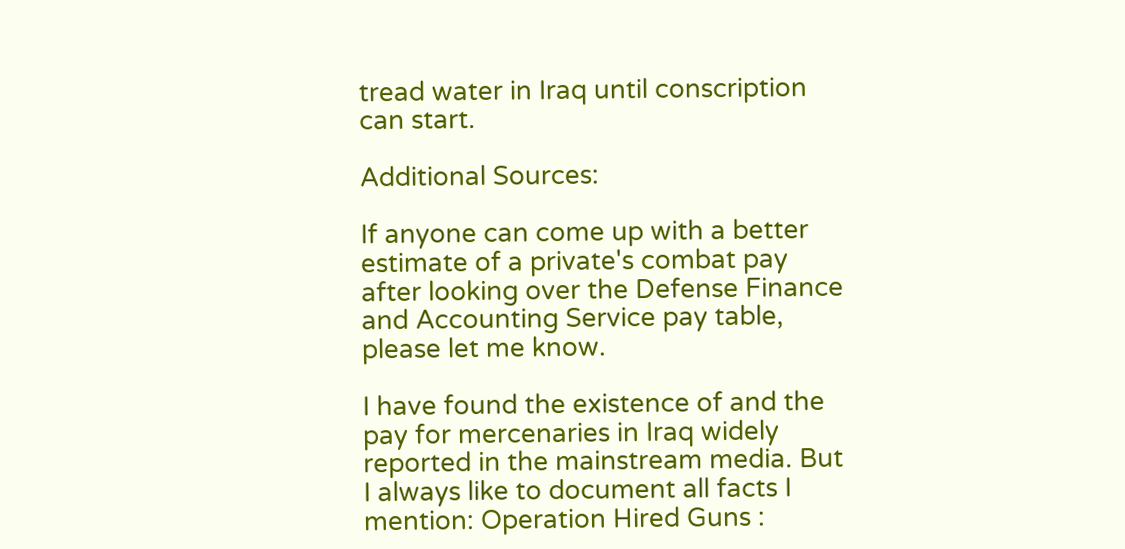tread water in Iraq until conscription can start.

Additional Sources:

If anyone can come up with a better estimate of a private's combat pay after looking over the Defense Finance and Accounting Service pay table, please let me know.

I have found the existence of and the pay for mercenaries in Iraq widely reported in the mainstream media. But I always like to document all facts I mention: Operation Hired Guns :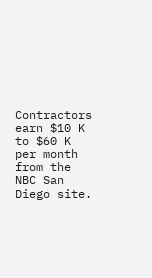Contractors earn $10 K to $60 K per month from the NBC San Diego site.